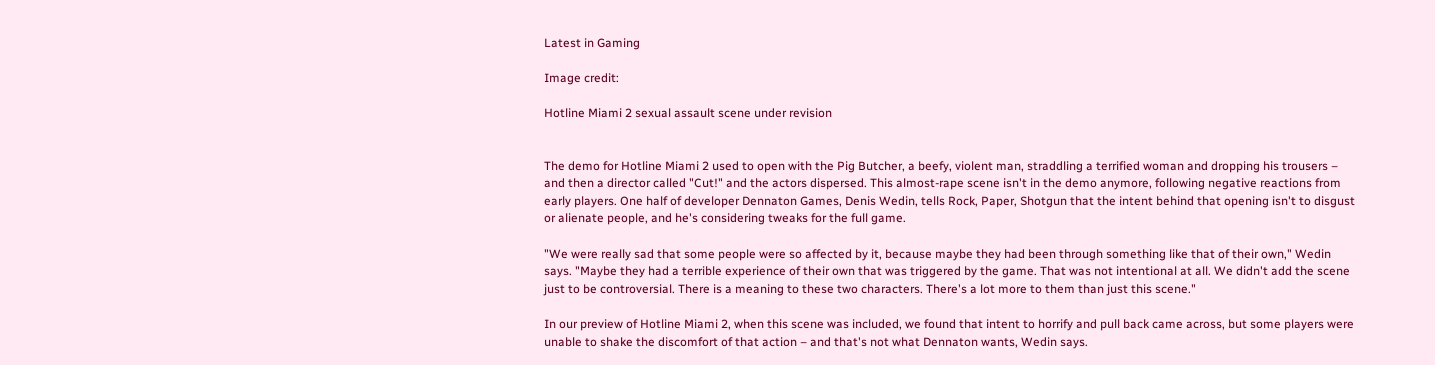Latest in Gaming

Image credit:

Hotline Miami 2 sexual assault scene under revision


The demo for Hotline Miami 2 used to open with the Pig Butcher, a beefy, violent man, straddling a terrified woman and dropping his trousers – and then a director called "Cut!" and the actors dispersed. This almost-rape scene isn't in the demo anymore, following negative reactions from early players. One half of developer Dennaton Games, Denis Wedin, tells Rock, Paper, Shotgun that the intent behind that opening isn't to disgust or alienate people, and he's considering tweaks for the full game.

"We were really sad that some people were so affected by it, because maybe they had been through something like that of their own," Wedin says. "Maybe they had a terrible experience of their own that was triggered by the game. That was not intentional at all. We didn't add the scene just to be controversial. There is a meaning to these two characters. There's a lot more to them than just this scene."

In our preview of Hotline Miami 2, when this scene was included, we found that intent to horrify and pull back came across, but some players were unable to shake the discomfort of that action – and that's not what Dennaton wants, Wedin says.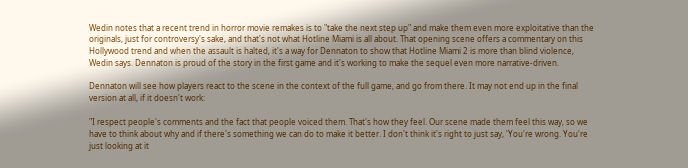Wedin notes that a recent trend in horror movie remakes is to "take the next step up" and make them even more exploitative than the originals, just for controversy's sake, and that's not what Hotline Miami is all about. That opening scene offers a commentary on this Hollywood trend and when the assault is halted, it's a way for Dennaton to show that Hotline Miami 2 is more than blind violence, Wedin says. Dennaton is proud of the story in the first game and it's working to make the sequel even more narrative-driven.

Dennaton will see how players react to the scene in the context of the full game, and go from there. It may not end up in the final version at all, if it doesn't work:

"I respect people's comments and the fact that people voiced them. That's how they feel. Our scene made them feel this way, so we have to think about why and if there's something we can do to make it better. I don't think it's right to just say, 'You're wrong. You're just looking at it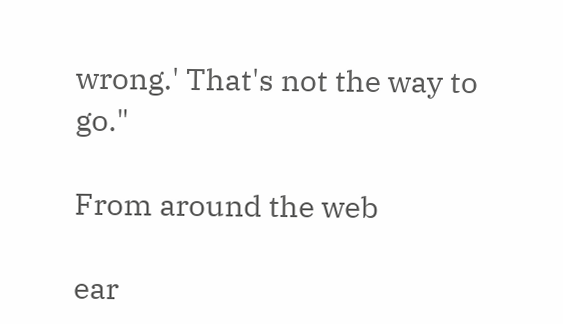wrong.' That's not the way to go."

From around the web

ear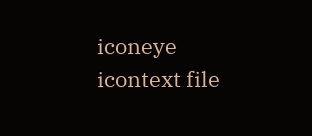iconeye icontext file